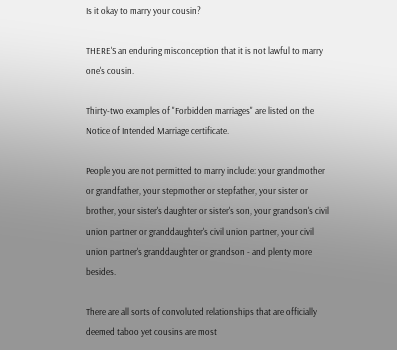Is it okay to marry your cousin?

THERE'S an enduring misconception that it is not lawful to marry one's cousin.

Thirty-two examples of "Forbidden marriages" are listed on the Notice of Intended Marriage certificate.

People you are not permitted to marry include: your grandmother or grandfather, your stepmother or stepfather, your sister or brother, your sister's daughter or sister's son, your grandson's civil union partner or granddaughter's civil union partner, your civil union partner's granddaughter or grandson - and plenty more besides.

There are all sorts of convoluted relationships that are officially deemed taboo yet cousins are most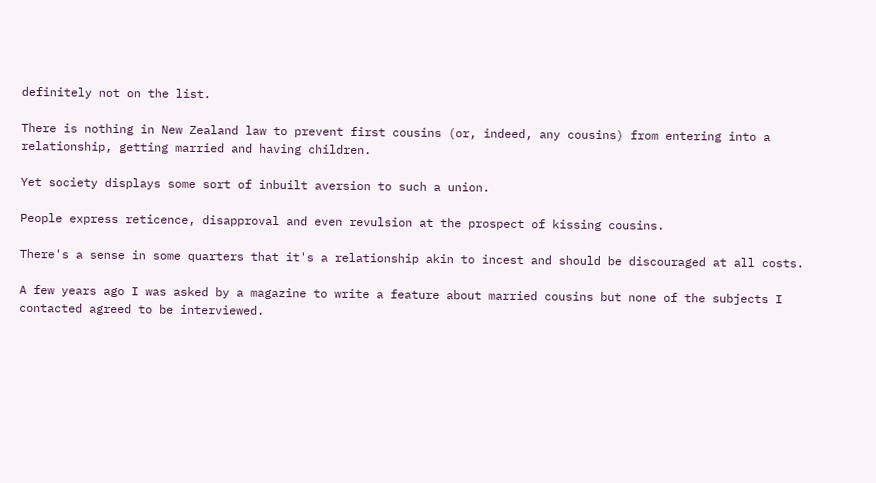definitely not on the list.

There is nothing in New Zealand law to prevent first cousins (or, indeed, any cousins) from entering into a relationship, getting married and having children.

Yet society displays some sort of inbuilt aversion to such a union.

People express reticence, disapproval and even revulsion at the prospect of kissing cousins.

There's a sense in some quarters that it's a relationship akin to incest and should be discouraged at all costs.

A few years ago I was asked by a magazine to write a feature about married cousins but none of the subjects I contacted agreed to be interviewed.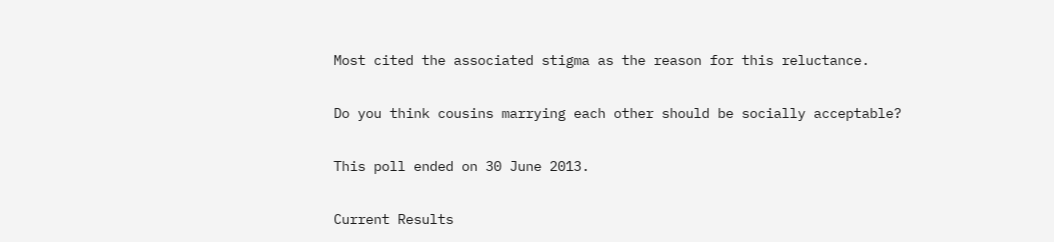Most cited the associated stigma as the reason for this reluctance.

Do you think cousins marrying each other should be socially acceptable?

This poll ended on 30 June 2013.

Current Results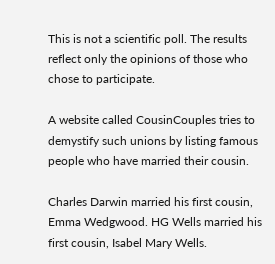This is not a scientific poll. The results reflect only the opinions of those who chose to participate.

A website called CousinCouples tries to demystify such unions by listing famous people who have married their cousin.

Charles Darwin married his first cousin, Emma Wedgwood. HG Wells married his first cousin, Isabel Mary Wells.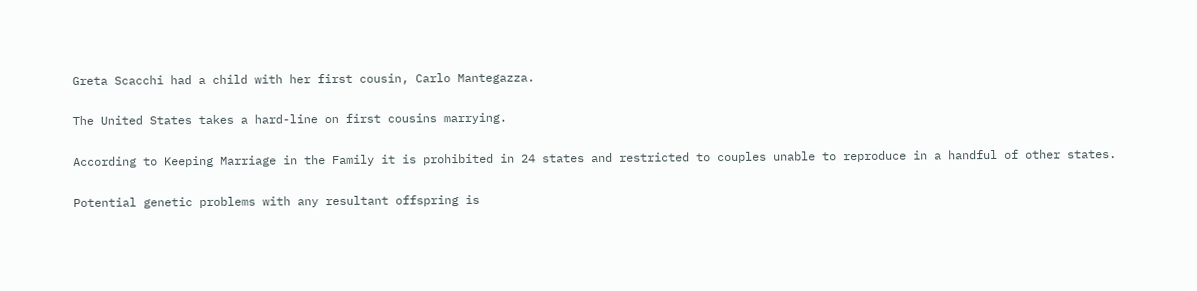Greta Scacchi had a child with her first cousin, Carlo Mantegazza.

The United States takes a hard-line on first cousins marrying.

According to Keeping Marriage in the Family it is prohibited in 24 states and restricted to couples unable to reproduce in a handful of other states.

Potential genetic problems with any resultant offspring is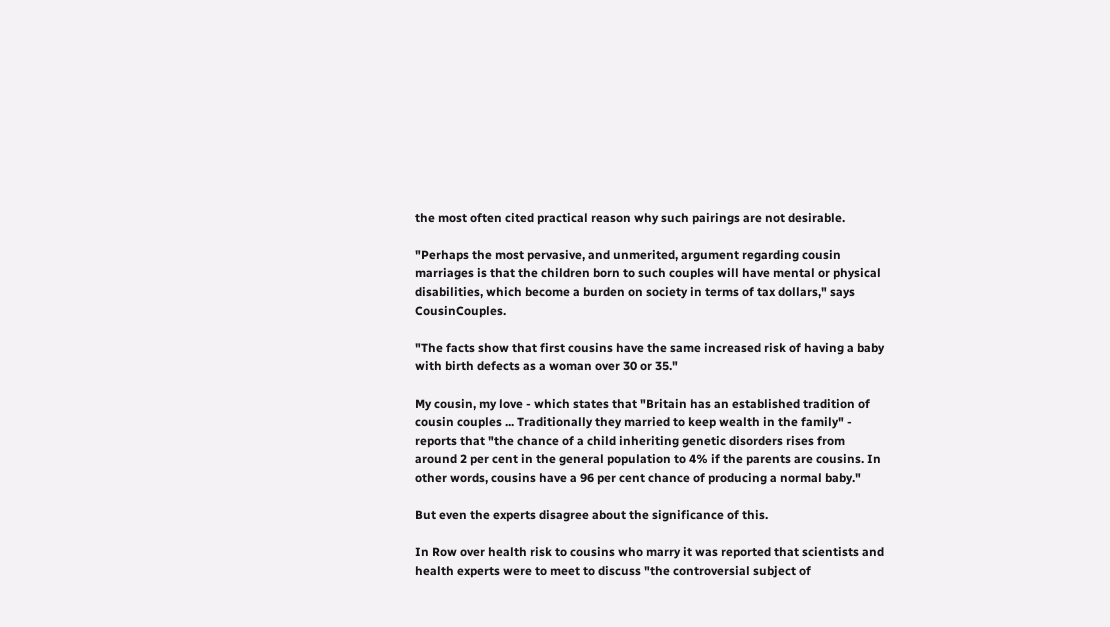the most often cited practical reason why such pairings are not desirable.

"Perhaps the most pervasive, and unmerited, argument regarding cousin marriages is that the children born to such couples will have mental or physical disabilities, which become a burden on society in terms of tax dollars," says CousinCouples.

"The facts show that first cousins have the same increased risk of having a baby with birth defects as a woman over 30 or 35."

My cousin, my love - which states that "Britain has an established tradition of cousin couples ... Traditionally they married to keep wealth in the family" - reports that "the chance of a child inheriting genetic disorders rises from around 2 per cent in the general population to 4% if the parents are cousins. In other words, cousins have a 96 per cent chance of producing a normal baby."

But even the experts disagree about the significance of this.

In Row over health risk to cousins who marry it was reported that scientists and health experts were to meet to discuss "the controversial subject of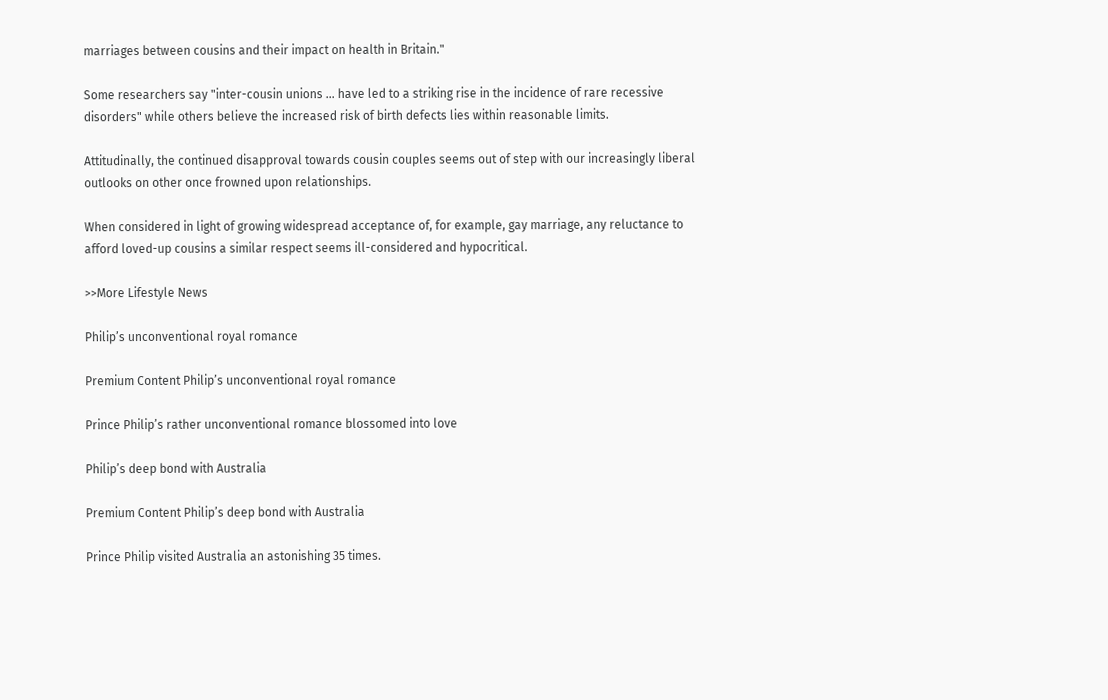marriages between cousins and their impact on health in Britain."

Some researchers say "inter-cousin unions ... have led to a striking rise in the incidence of rare recessive disorders" while others believe the increased risk of birth defects lies within reasonable limits.

Attitudinally, the continued disapproval towards cousin couples seems out of step with our increasingly liberal outlooks on other once frowned upon relationships.

When considered in light of growing widespread acceptance of, for example, gay marriage, any reluctance to afford loved-up cousins a similar respect seems ill-considered and hypocritical.

>>More Lifestyle News

Philip’s unconventional royal romance

Premium Content Philip’s unconventional royal romance

Prince Philip’s rather unconventional romance blossomed into love

Philip’s deep bond with Australia

Premium Content Philip’s deep bond with Australia

Prince Philip visited Australia an astonishing 35 times.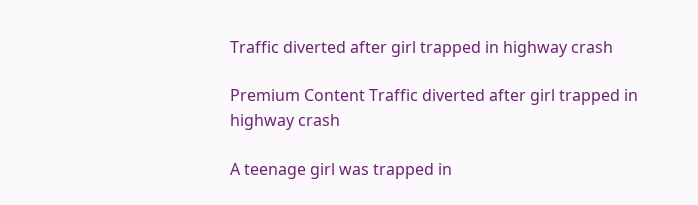Traffic diverted after girl trapped in highway crash

Premium Content Traffic diverted after girl trapped in highway crash

A teenage girl was trapped in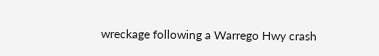wreckage following a Warrego Hwy crash